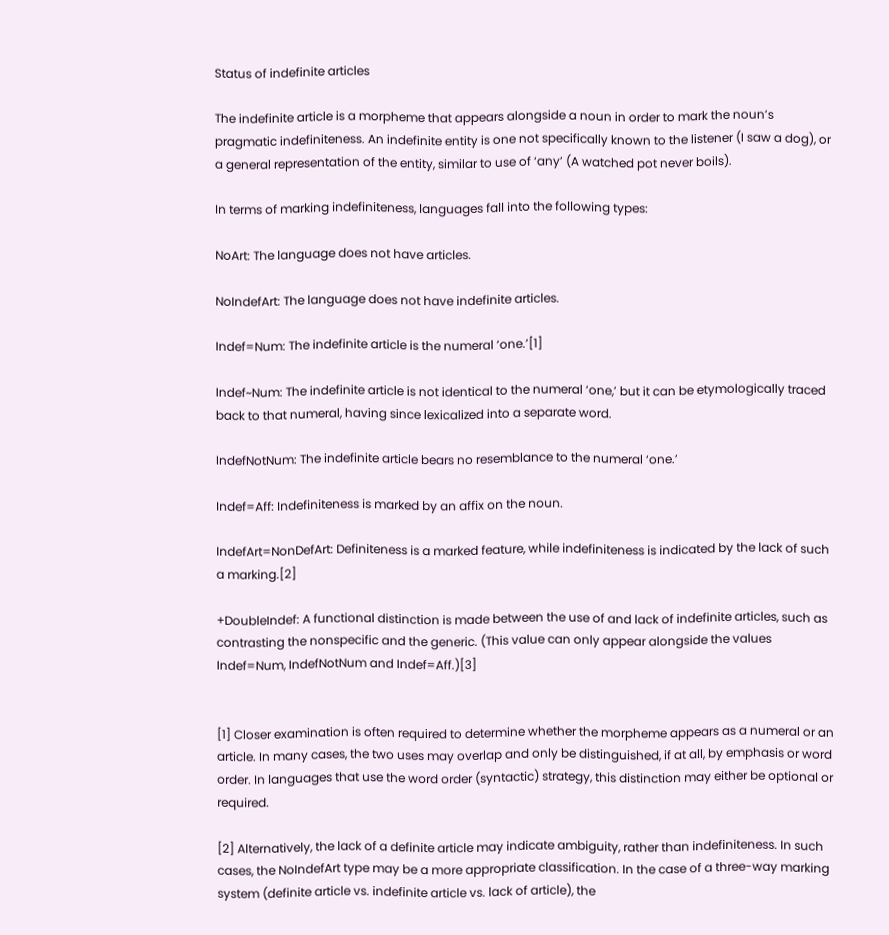Status of indefinite articles

The indefinite article is a morpheme that appears alongside a noun in order to mark the noun’s pragmatic indefiniteness. An indefinite entity is one not specifically known to the listener (I saw a dog), or a general representation of the entity, similar to use of ‘any’ (A watched pot never boils).

In terms of marking indefiniteness, languages fall into the following types:

NoArt: The language does not have articles.

NoIndefArt: The language does not have indefinite articles.

Indef=Num: The indefinite article is the numeral ‘one.’[1]

Indef~Num: The indefinite article is not identical to the numeral ‘one,’ but it can be etymologically traced back to that numeral, having since lexicalized into a separate word.

IndefNotNum: The indefinite article bears no resemblance to the numeral ‘one.’

Indef=Aff: Indefiniteness is marked by an affix on the noun.

IndefArt=NonDefArt: Definiteness is a marked feature, while indefiniteness is indicated by the lack of such a marking.[2]

+DoubleIndef: A functional distinction is made between the use of and lack of indefinite articles, such as contrasting the nonspecific and the generic. (This value can only appear alongside the values Indef=Num, IndefNotNum and Indef=Aff.)[3]


[1] Closer examination is often required to determine whether the morpheme appears as a numeral or an article. In many cases, the two uses may overlap and only be distinguished, if at all, by emphasis or word order. In languages that use the word order (syntactic) strategy, this distinction may either be optional or required.

[2] Alternatively, the lack of a definite article may indicate ambiguity, rather than indefiniteness. In such cases, the NoIndefArt type may be a more appropriate classification. In the case of a three-way marking system (definite article vs. indefinite article vs. lack of article), the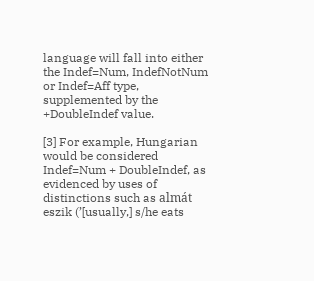language will fall into either the Indef=Num, IndefNotNum or Indef=Aff type, supplemented by the +DoubleIndef value.

[3] For example, Hungarian would be considered Indef=Num + DoubleIndef, as evidenced by uses of distinctions such as almát eszik (’[usually,] s/he eats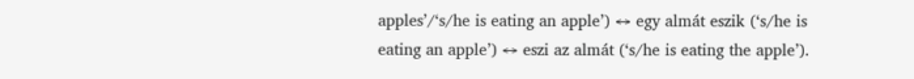apples’/‘s/he is eating an apple’) ↔ egy almát eszik (‘s/he is eating an apple’) ↔ eszi az almát (‘s/he is eating the apple’).